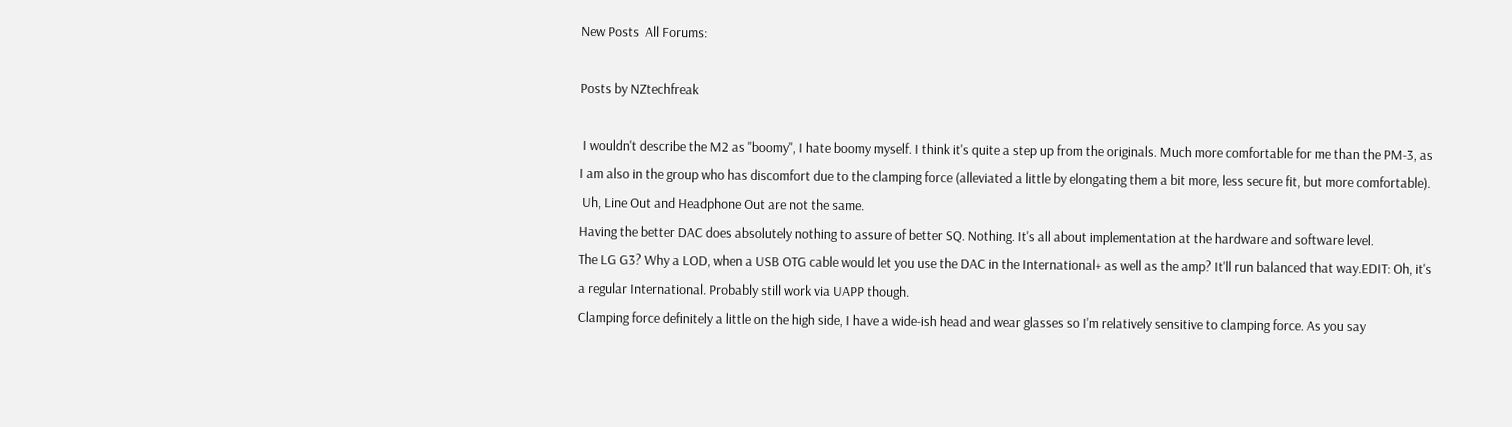New Posts  All Forums:

Posts by NZtechfreak

 I wouldn't describe the M2 as "boomy", I hate boomy myself. I think it's quite a step up from the originals. Much more comfortable for me than the PM-3, as I am also in the group who has discomfort due to the clamping force (alleviated a little by elongating them a bit more, less secure fit, but more comfortable).
 Uh, Line Out and Headphone Out are not the same.
Having the better DAC does absolutely nothing to assure of better SQ. Nothing. It's all about implementation at the hardware and software level.
The LG G3? Why a LOD, when a USB OTG cable would let you use the DAC in the International+ as well as the amp? It'll run balanced that way.EDIT: Oh, it's a regular International. Probably still work via UAPP though.
Clamping force definitely a little on the high side, I have a wide-ish head and wear glasses so I'm relatively sensitive to clamping force. As you say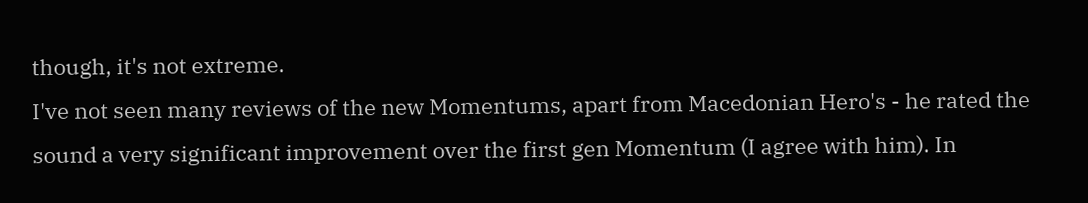though, it's not extreme.
I've not seen many reviews of the new Momentums, apart from Macedonian Hero's - he rated the sound a very significant improvement over the first gen Momentum (I agree with him). In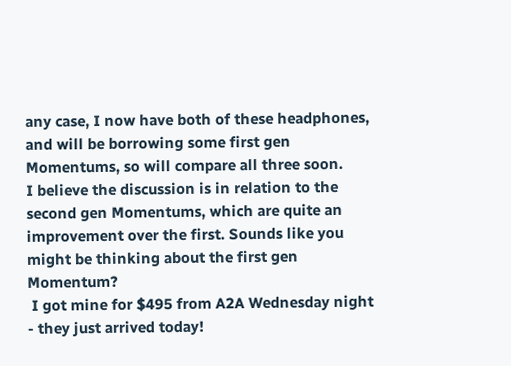any case, I now have both of these headphones, and will be borrowing some first gen Momentums, so will compare all three soon.
I believe the discussion is in relation to the second gen Momentums, which are quite an improvement over the first. Sounds like you might be thinking about the first gen Momentum?
 I got mine for $495 from A2A Wednesday night - they just arrived today!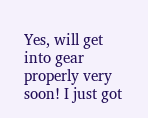Yes, will get into gear properly very soon! I just got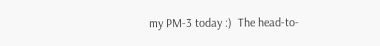my PM-3 today :)  The head-to-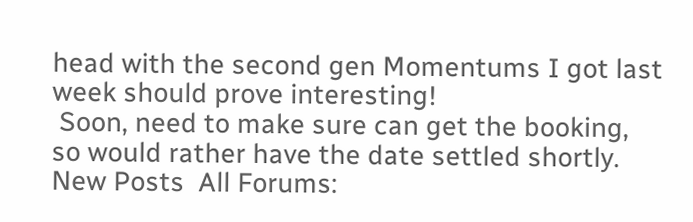head with the second gen Momentums I got last week should prove interesting!
 Soon, need to make sure can get the booking, so would rather have the date settled shortly.
New Posts  All Forums: